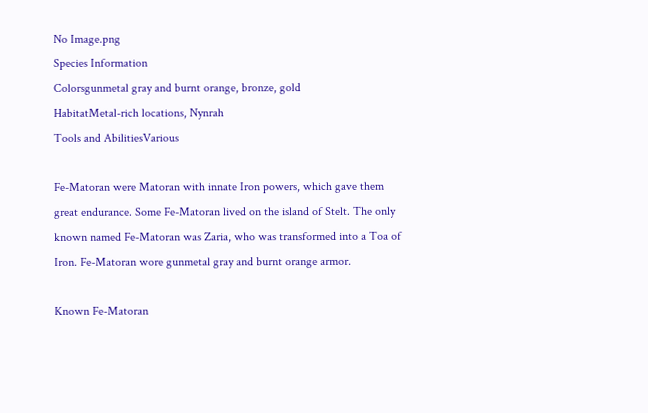No Image.png
Species Information
Colorsgunmetal gray and burnt orange, bronze, gold
HabitatMetal-rich locations, Nynrah
Tools and AbilitiesVarious

Fe-Matoran were Matoran with innate Iron powers, which gave them great endurance. Some Fe-Matoran lived on the island of Stelt. The only known named Fe-Matoran was Zaria, who was transformed into a Toa of Iron. Fe-Matoran wore gunmetal gray and burnt orange armor.

Known Fe-Matoran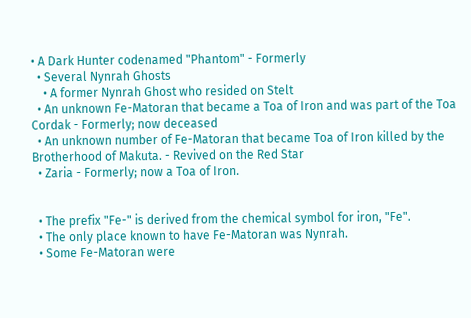• A Dark Hunter codenamed "Phantom" - Formerly
  • Several Nynrah Ghosts
    • A former Nynrah Ghost who resided on Stelt
  • An unknown Fe-Matoran that became a Toa of Iron and was part of the Toa Cordak - Formerly; now deceased
  • An unknown number of Fe-Matoran that became Toa of Iron killed by the Brotherhood of Makuta. - Revived on the Red Star
  • Zaria - Formerly; now a Toa of Iron.


  • The prefix "Fe-" is derived from the chemical symbol for iron, "Fe".
  • The only place known to have Fe-Matoran was Nynrah.
  • Some Fe-Matoran were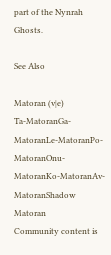part of the Nynrah Ghosts.

See Also

Matoran (v|e)
Ta-MatoranGa-MatoranLe-MatoranPo-MatoranOnu-MatoranKo-MatoranAv-MatoranShadow Matoran
Community content is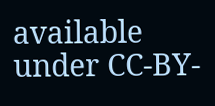available under CC-BY-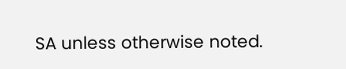SA unless otherwise noted.